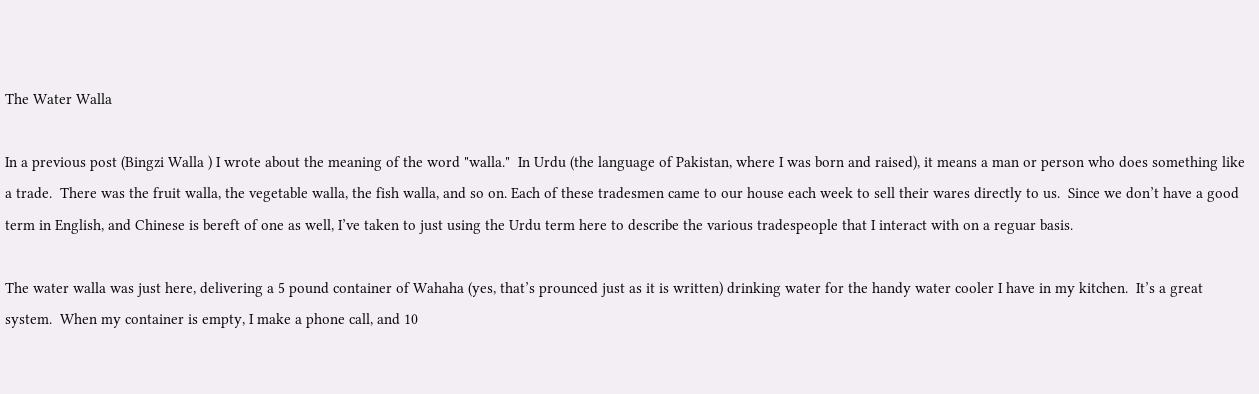The Water Walla

In a previous post (Bingzi Walla ) I wrote about the meaning of the word "walla."  In Urdu (the language of Pakistan, where I was born and raised), it means a man or person who does something like a trade.  There was the fruit walla, the vegetable walla, the fish walla, and so on. Each of these tradesmen came to our house each week to sell their wares directly to us.  Since we don’t have a good term in English, and Chinese is bereft of one as well, I’ve taken to just using the Urdu term here to describe the various tradespeople that I interact with on a reguar basis.

The water walla was just here, delivering a 5 pound container of Wahaha (yes, that’s prounced just as it is written) drinking water for the handy water cooler I have in my kitchen.  It’s a great system.  When my container is empty, I make a phone call, and 10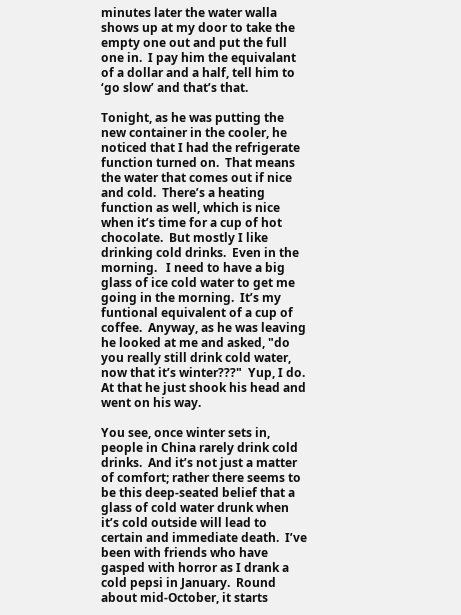minutes later the water walla shows up at my door to take the empty one out and put the full one in.  I pay him the equivalant of a dollar and a half, tell him to ‘go slow’ and that’s that.

Tonight, as he was putting the new container in the cooler, he noticed that I had the refrigerate function turned on.  That means the water that comes out if nice and cold.  There’s a heating function as well, which is nice when it’s time for a cup of hot chocolate.  But mostly I like drinking cold drinks.  Even in the morning.   I need to have a big glass of ice cold water to get me going in the morning.  It’s my funtional equivalent of a cup of coffee.  Anyway, as he was leaving he looked at me and asked, "do you really still drink cold water, now that it’s winter???"  Yup, I do.  At that he just shook his head and went on his way.

You see, once winter sets in, people in China rarely drink cold drinks.  And it’s not just a matter of comfort; rather there seems to be this deep-seated belief that a glass of cold water drunk when it’s cold outside will lead to certain and immediate death.  I’ve been with friends who have gasped with horror as I drank a cold pepsi in January.  Round about mid-October, it starts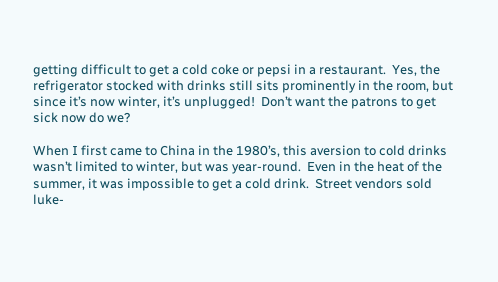getting difficult to get a cold coke or pepsi in a restaurant.  Yes, the refrigerator stocked with drinks still sits prominently in the room, but since it’s now winter, it’s unplugged!  Don’t want the patrons to get sick now do we?

When I first came to China in the 1980’s, this aversion to cold drinks wasn’t limited to winter, but was year-round.  Even in the heat of the summer, it was impossible to get a cold drink.  Street vendors sold luke-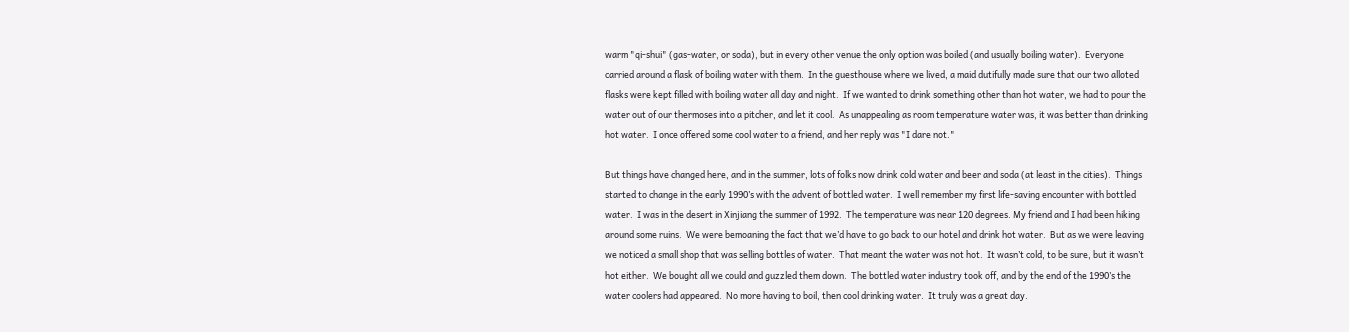warm "qi-shui" (gas-water, or soda), but in every other venue the only option was boiled (and usually boiling water).  Everyone carried around a flask of boiling water with them.  In the guesthouse where we lived, a maid dutifully made sure that our two alloted flasks were kept filled with boiling water all day and night.  If we wanted to drink something other than hot water, we had to pour the water out of our thermoses into a pitcher, and let it cool.  As unappealing as room temperature water was, it was better than drinking hot water.  I once offered some cool water to a friend, and her reply was "I dare not."

But things have changed here, and in the summer, lots of folks now drink cold water and beer and soda (at least in the cities).  Things started to change in the early 1990’s with the advent of bottled water.  I well remember my first life-saving encounter with bottled water.  I was in the desert in Xinjiang the summer of 1992.  The temperature was near 120 degrees. My friend and I had been hiking around some ruins.  We were bemoaning the fact that we’d have to go back to our hotel and drink hot water.  But as we were leaving we noticed a small shop that was selling bottles of water.  That meant the water was not hot.  It wasn’t cold, to be sure, but it wasn’t hot either.  We bought all we could and guzzled them down.  The bottled water industry took off, and by the end of the 1990’s the water coolers had appeared.  No more having to boil, then cool drinking water.  It truly was a great day.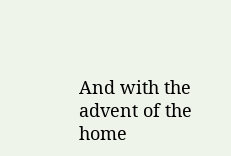And with the advent of the home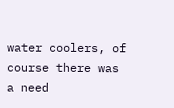water coolers, of course there was a need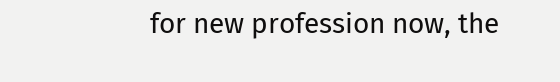for new profession now, the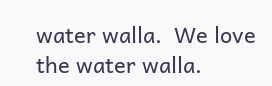water walla.  We love the water walla.